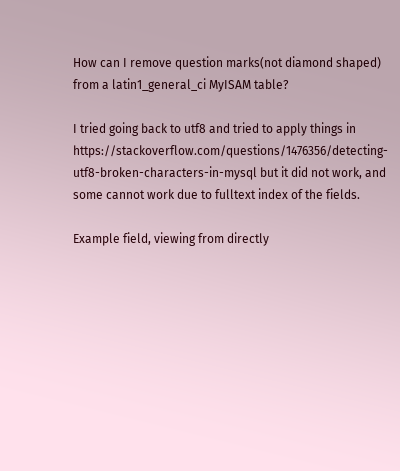How can I remove question marks(not diamond shaped) from a latin1_general_ci MyISAM table?

I tried going back to utf8 and tried to apply things in https://stackoverflow.com/questions/1476356/detecting-utf8-broken-characters-in-mysql but it did not work, and some cannot work due to fulltext index of the fields.

Example field, viewing from directly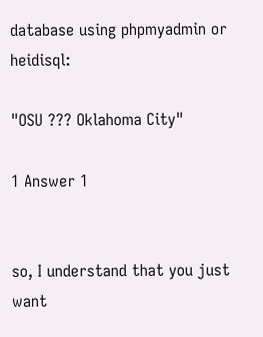database using phpmyadmin or heidisql:

"OSU ??? Oklahoma City"

1 Answer 1


so, I understand that you just want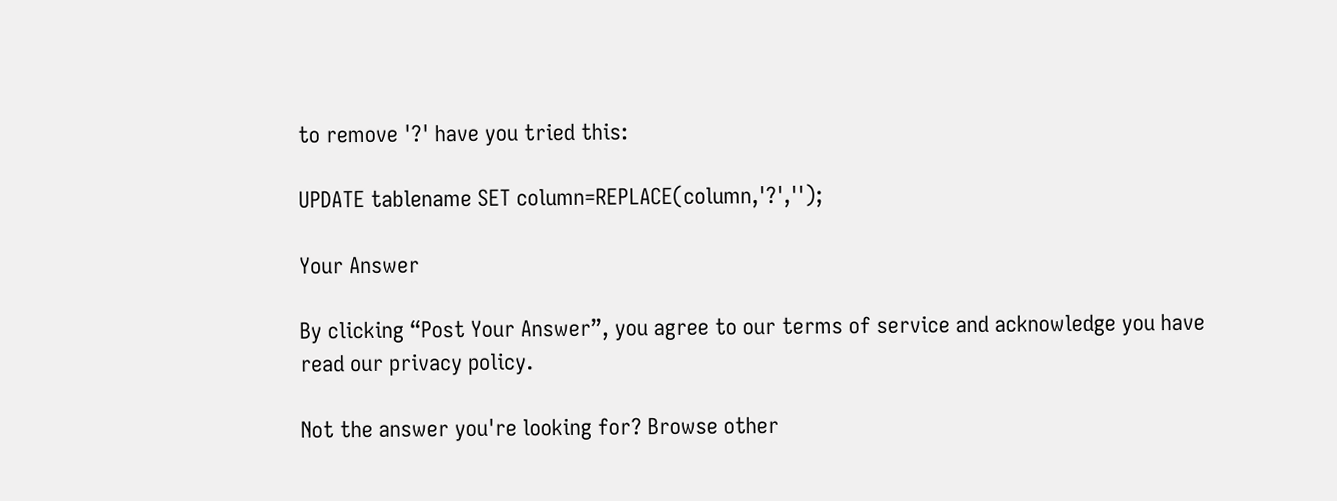to remove '?' have you tried this:

UPDATE tablename SET column=REPLACE(column,'?','');

Your Answer

By clicking “Post Your Answer”, you agree to our terms of service and acknowledge you have read our privacy policy.

Not the answer you're looking for? Browse other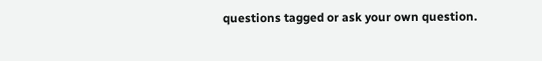questions tagged or ask your own question.